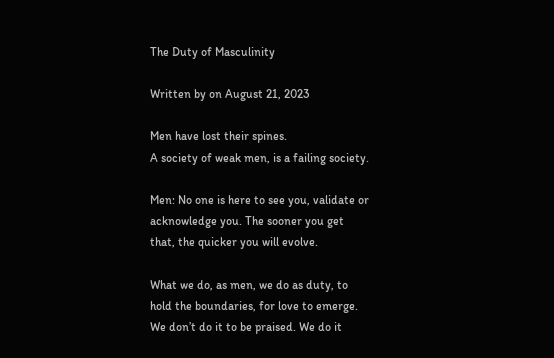The Duty of Masculinity

Written by on August 21, 2023

Men have lost their spines.
A society of weak men, is a failing society.

Men: No one is here to see you, validate or acknowledge you. The sooner you get that, the quicker you will evolve.

What we do, as men, we do as duty, to hold the boundaries, for love to emerge. We don’t do it to be praised. We do it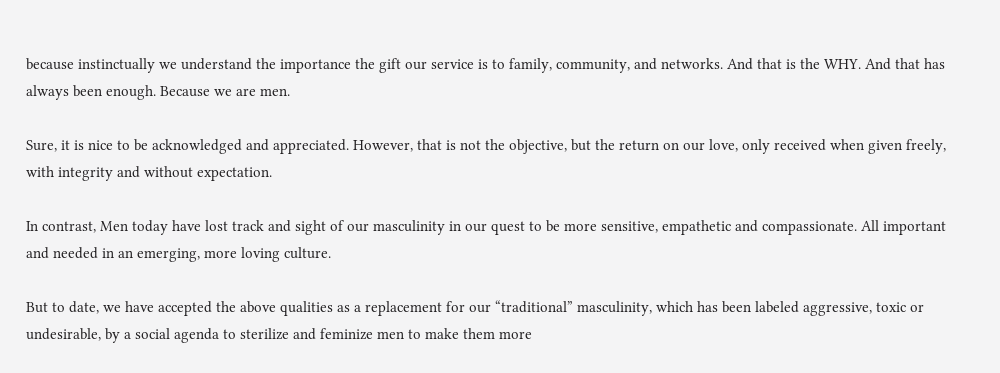because instinctually we understand the importance the gift our service is to family, community, and networks. And that is the WHY. And that has always been enough. Because we are men.

Sure, it is nice to be acknowledged and appreciated. However, that is not the objective, but the return on our love, only received when given freely, with integrity and without expectation.

In contrast, Men today have lost track and sight of our masculinity in our quest to be more sensitive, empathetic and compassionate. All important and needed in an emerging, more loving culture.

But to date, we have accepted the above qualities as a replacement for our “traditional” masculinity, which has been labeled aggressive, toxic or undesirable, by a social agenda to sterilize and feminize men to make them more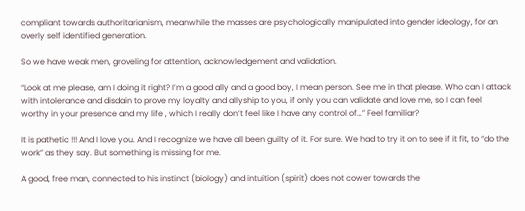compliant towards authoritarianism, meanwhile the masses are psychologically manipulated into gender ideology, for an overly self identified generation.

So we have weak men, groveling for attention, acknowledgement and validation.

“Look at me please, am I doing it right? I’m a good ally and a good boy, I mean person. See me in that please. Who can I attack with intolerance and disdain to prove my loyalty and allyship to you, if only you can validate and love me, so I can feel worthy in your presence and my life , which I really don’t feel like I have any control of…” Feel familiar?

It is pathetic !!! And I love you. And I recognize we have all been guilty of it. For sure. We had to try it on to see if it fit, to “do the work” as they say. But something is missing for me.

A good, free man, connected to his instinct (biology) and intuition (spirit) does not cower towards the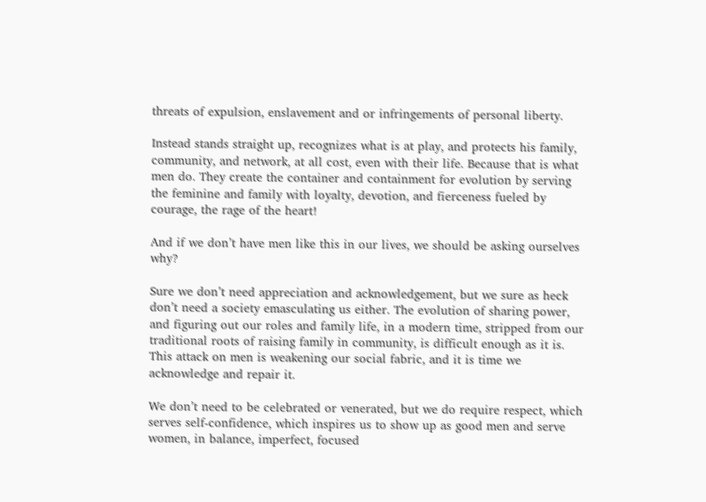threats of expulsion, enslavement and or infringements of personal liberty.

Instead stands straight up, recognizes what is at play, and protects his family, community, and network, at all cost, even with their life. Because that is what men do. They create the container and containment for evolution by serving the feminine and family with loyalty, devotion, and fierceness fueled by courage, the rage of the heart!

And if we don’t have men like this in our lives, we should be asking ourselves why?

Sure we don’t need appreciation and acknowledgement, but we sure as heck don’t need a society emasculating us either. The evolution of sharing power, and figuring out our roles and family life, in a modern time, stripped from our traditional roots of raising family in community, is difficult enough as it is. This attack on men is weakening our social fabric, and it is time we acknowledge and repair it.

We don’t need to be celebrated or venerated, but we do require respect, which serves self-confidence, which inspires us to show up as good men and serve women, in balance, imperfect, focused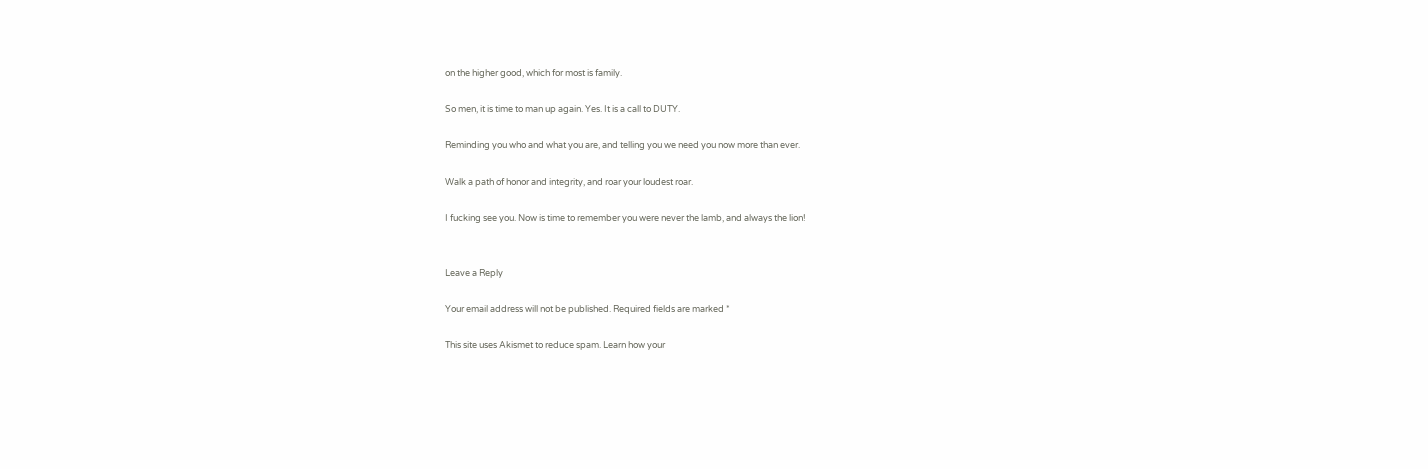on the higher good, which for most is family.

So men, it is time to man up again. Yes. It is a call to DUTY.

Reminding you who and what you are, and telling you we need you now more than ever.

Walk a path of honor and integrity, and roar your loudest roar.

I fucking see you. Now is time to remember you were never the lamb, and always the lion!


Leave a Reply

Your email address will not be published. Required fields are marked *

This site uses Akismet to reduce spam. Learn how your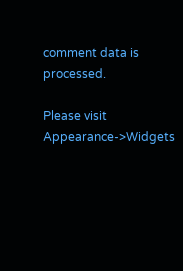comment data is processed.

Please visit Appearance->Widgets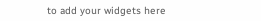to add your widgets here